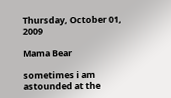Thursday, October 01, 2009

Mama Bear

sometimes i am astounded at the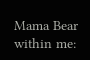Mama Bear within me: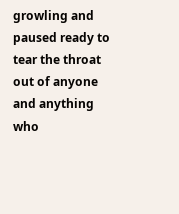growling and paused ready to tear the throat out of anyone and anything who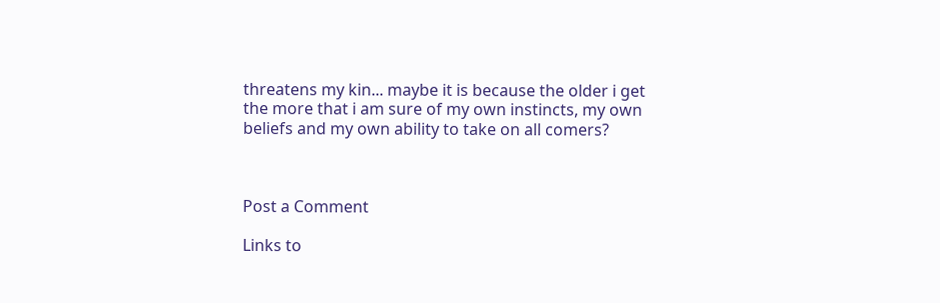threatens my kin... maybe it is because the older i get the more that i am sure of my own instincts, my own beliefs and my own ability to take on all comers?



Post a Comment

Links to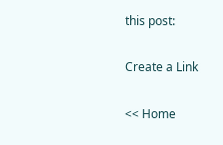this post:

Create a Link

<< Home